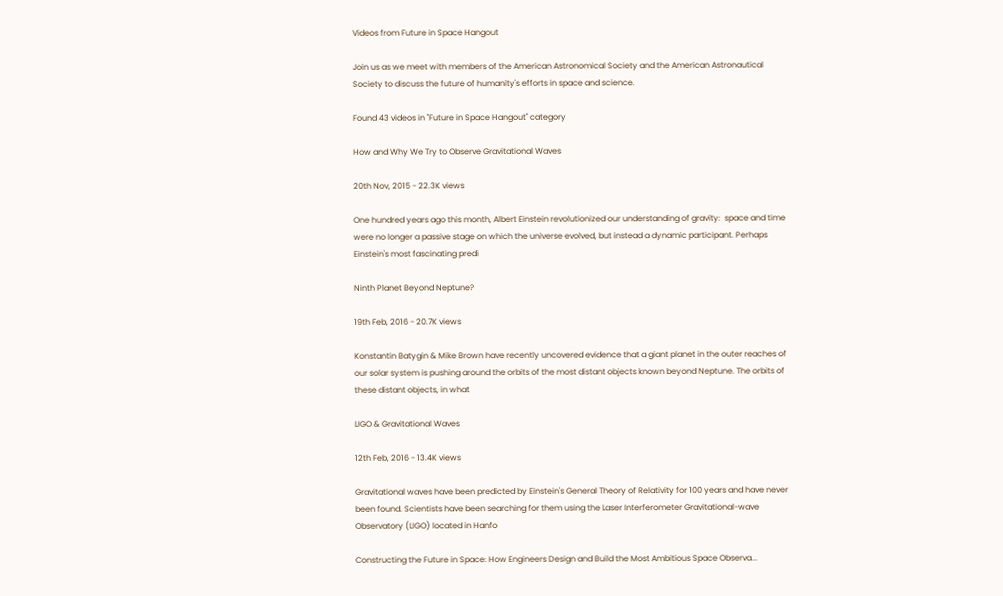Videos from Future in Space Hangout

Join us as we meet with members of the American Astronomical Society and the American Astronautical Society to discuss the future of humanity's efforts in space and science.

Found 43 videos in "Future in Space Hangout" category

How and Why We Try to Observe Gravitational Waves

20th Nov, 2015 - 22.3K views

One hundred years ago this month, Albert Einstein revolutionized our understanding of gravity:  space and time were no longer a passive stage on which the universe evolved, but instead a dynamic participant. Perhaps Einstein's most fascinating predi

Ninth Planet Beyond Neptune?

19th Feb, 2016 - 20.7K views

Konstantin Batygin & Mike Brown have recently uncovered evidence that a giant planet in the outer reaches of our solar system is pushing around the orbits of the most distant objects known beyond Neptune. The orbits of these distant objects, in what

LIGO & Gravitational Waves

12th Feb, 2016 - 13.4K views

Gravitational waves have been predicted by Einstein's General Theory of Relativity for 100 years and have never been found. Scientists have been searching for them using the Laser Interferometer Gravitational-wave Observatory (LIGO) located in Hanfo

Constructing the Future in Space: How Engineers Design and Build the Most Ambitious Space Observa...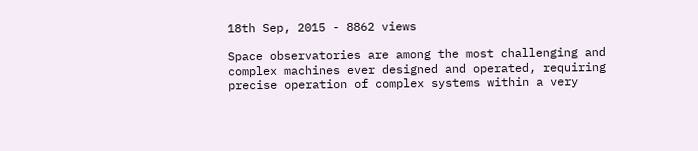18th Sep, 2015 - 8862 views

Space observatories are among the most challenging and complex machines ever designed and operated, requiring precise operation of complex systems within a very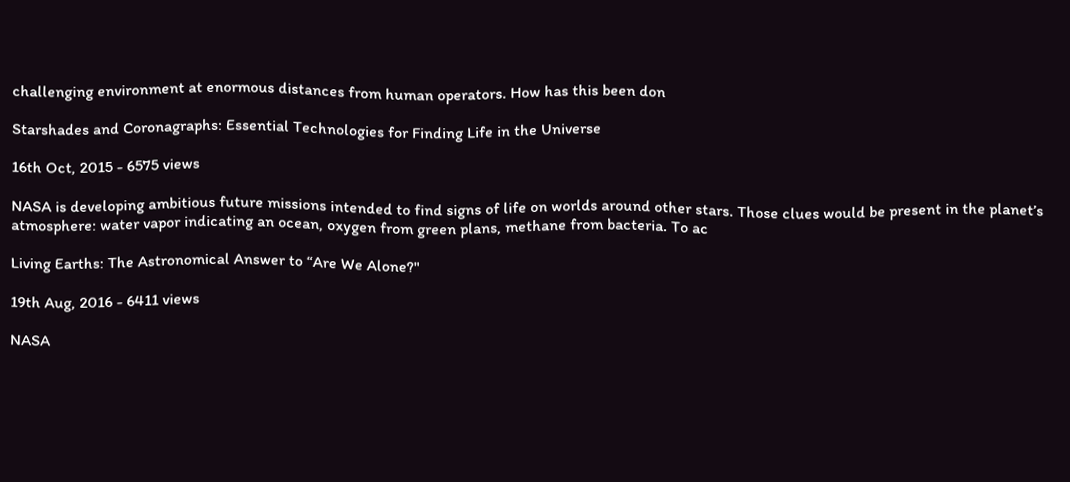challenging environment at enormous distances from human operators. How has this been don

Starshades and Coronagraphs: Essential Technologies for Finding Life in the Universe

16th Oct, 2015 - 6575 views

NASA is developing ambitious future missions intended to find signs of life on worlds around other stars. Those clues would be present in the planet’s atmosphere: water vapor indicating an ocean, oxygen from green plans, methane from bacteria. To ac

Living Earths: The Astronomical Answer to “Are We Alone?"

19th Aug, 2016 - 6411 views

NASA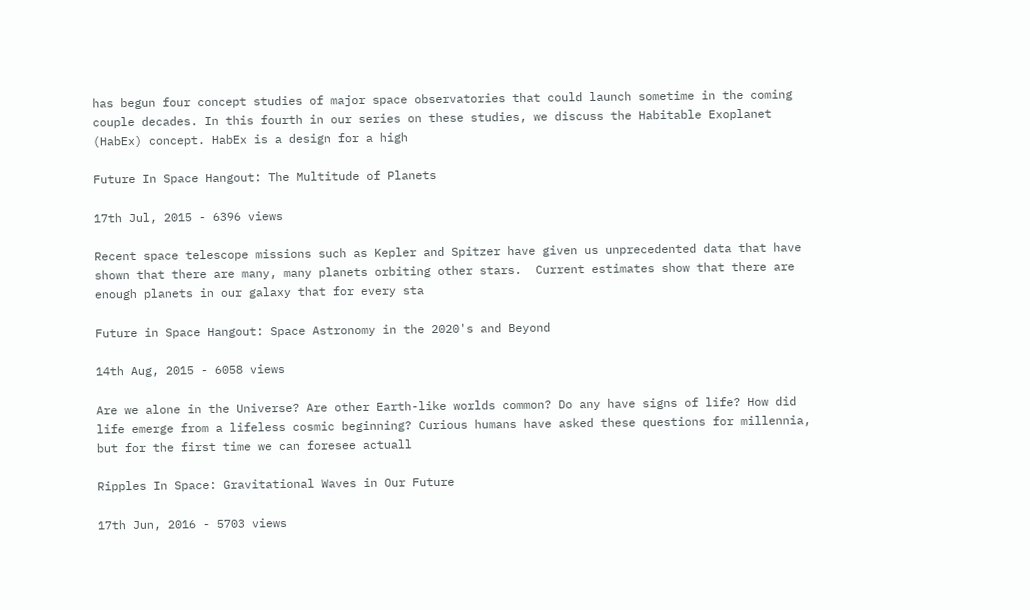has begun four concept studies of major space observatories that could launch sometime in the coming couple decades. In this fourth in our series on these studies, we discuss the Habitable Exoplanet (HabEx) concept. HabEx is a design for a high

Future In Space Hangout: The Multitude of Planets

17th Jul, 2015 - 6396 views

Recent space telescope missions such as Kepler and Spitzer have given us unprecedented data that have shown that there are many, many planets orbiting other stars.  Current estimates show that there are enough planets in our galaxy that for every sta

Future in Space Hangout: Space Astronomy in the 2020's and Beyond

14th Aug, 2015 - 6058 views

Are we alone in the Universe? Are other Earth-like worlds common? Do any have signs of life? How did life emerge from a lifeless cosmic beginning? Curious humans have asked these questions for millennia, but for the first time we can foresee actuall

Ripples In Space: Gravitational Waves in Our Future

17th Jun, 2016 - 5703 views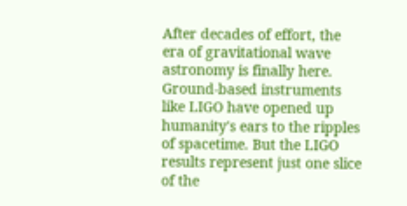After decades of effort, the era of gravitational wave astronomy is finally here. Ground-based instruments like LIGO have opened up humanity's ears to the ripples of spacetime. But the LIGO results represent just one slice of the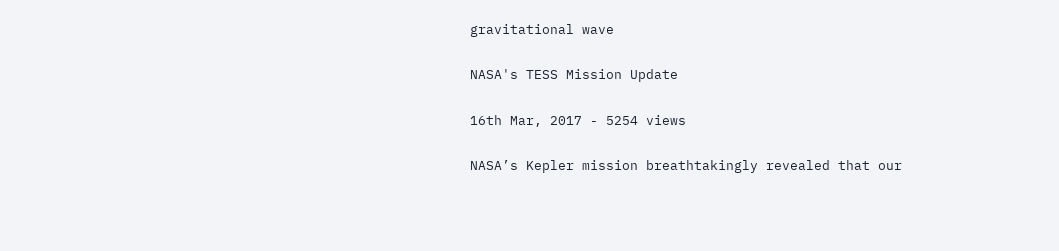gravitational wave

NASA's TESS Mission Update

16th Mar, 2017 - 5254 views

NASA’s Kepler mission breathtakingly revealed that our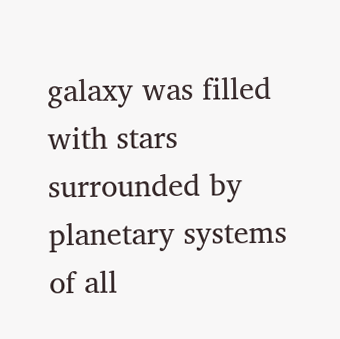galaxy was filled with stars surrounded by planetary systems of all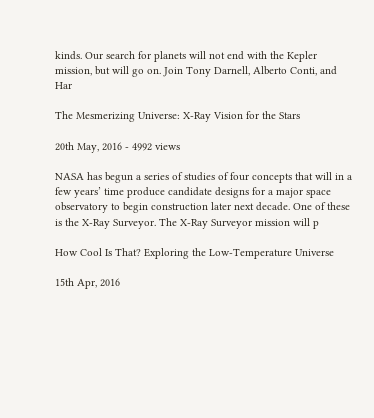kinds. Our search for planets will not end with the Kepler mission, but will go on. Join Tony Darnell, Alberto Conti, and Har

The Mesmerizing Universe: X-Ray Vision for the Stars

20th May, 2016 - 4992 views

NASA has begun a series of studies of four concepts that will in a few years’ time produce candidate designs for a major space observatory to begin construction later next decade. One of these is the X-Ray Surveyor. The X-Ray Surveyor mission will p

How Cool Is That? Exploring the Low-Temperature Universe

15th Apr, 2016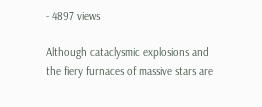- 4897 views

Although cataclysmic explosions and the fiery furnaces of massive stars are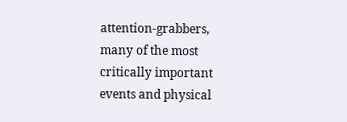attention-grabbers, many of the most critically important events and physical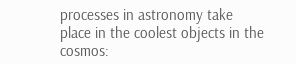processes in astronomy take place in the coolest objects in the cosmos: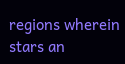regions wherein stars an